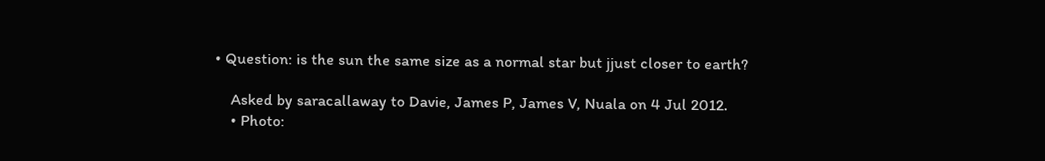• Question: is the sun the same size as a normal star but jjust closer to earth?

    Asked by saracallaway to Davie, James P, James V, Nuala on 4 Jul 2012.
    • Photo: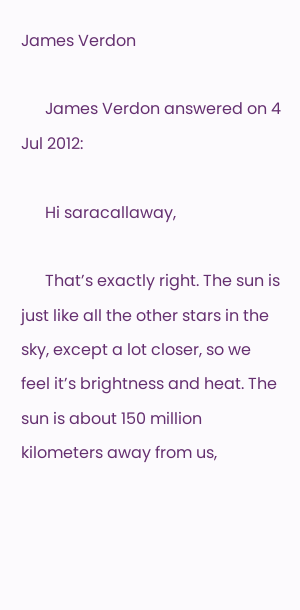James Verdon

      James Verdon answered on 4 Jul 2012:

      Hi saracallaway,

      That’s exactly right. The sun is just like all the other stars in the sky, except a lot closer, so we feel it’s brightness and heat. The sun is about 150 million kilometers away from us,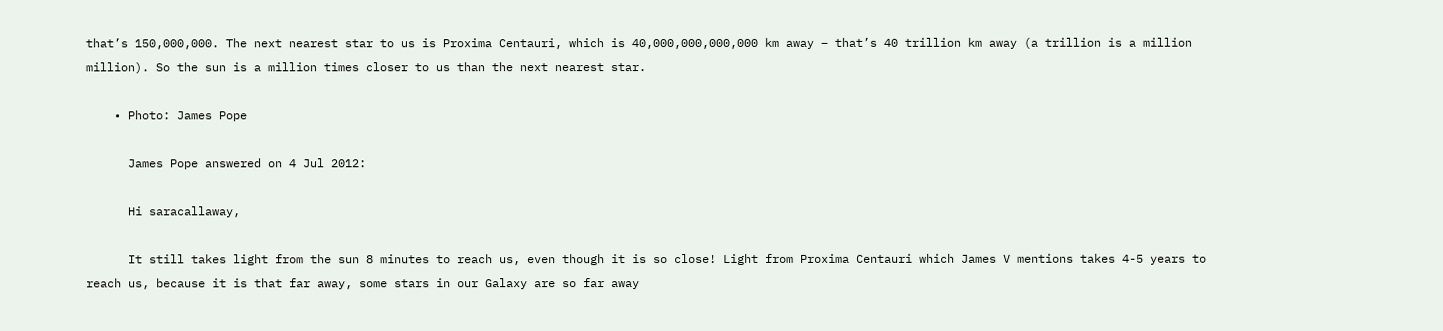that’s 150,000,000. The next nearest star to us is Proxima Centauri, which is 40,000,000,000,000 km away – that’s 40 trillion km away (a trillion is a million million). So the sun is a million times closer to us than the next nearest star.

    • Photo: James Pope

      James Pope answered on 4 Jul 2012:

      Hi saracallaway,

      It still takes light from the sun 8 minutes to reach us, even though it is so close! Light from Proxima Centauri which James V mentions takes 4-5 years to reach us, because it is that far away, some stars in our Galaxy are so far away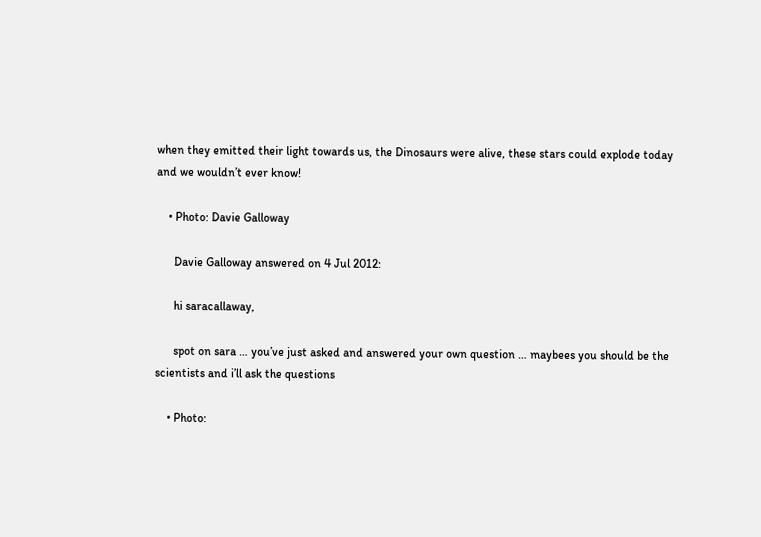when they emitted their light towards us, the Dinosaurs were alive, these stars could explode today and we wouldn’t ever know!

    • Photo: Davie Galloway

      Davie Galloway answered on 4 Jul 2012:

      hi saracallaway,

      spot on sara … you’ve just asked and answered your own question … maybees you should be the scientists and i’ll ask the questions

    • Photo: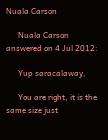Nuala Carson

      Nuala Carson answered on 4 Jul 2012:

      Yup saracalaway,

      You are right, it is the same size just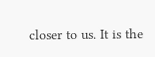closer to us. It is the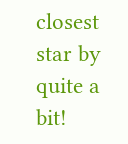closest star by quite a bit!